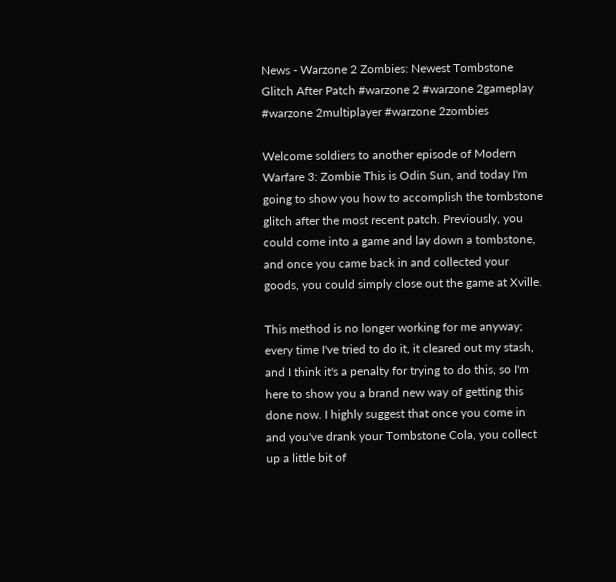News - Warzone 2 Zombies: Newest Tombstone Glitch After Patch #warzone 2 #warzone 2gameplay #warzone 2multiplayer #warzone 2zombies

Welcome soldiers to another episode of Modern Warfare 3: Zombie This is Odin Sun, and today I'm going to show you how to accomplish the tombstone glitch after the most recent patch. Previously, you could come into a game and lay down a tombstone, and once you came back in and collected your goods, you could simply close out the game at Xville.

This method is no longer working for me anyway; every time I've tried to do it, it cleared out my stash, and I think it's a penalty for trying to do this, so I'm here to show you a brand new way of getting this done now. I highly suggest that once you come in and you've drank your Tombstone Cola, you collect up a little bit of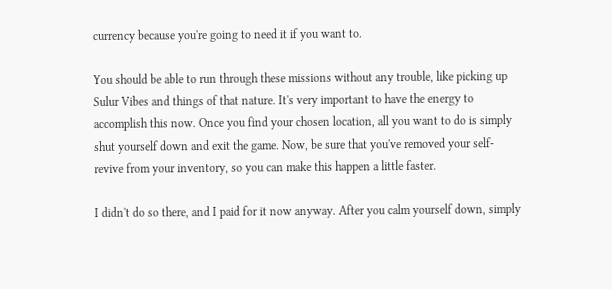currency because you're going to need it if you want to.

You should be able to run through these missions without any trouble, like picking up Sulur Vibes and things of that nature. It's very important to have the energy to accomplish this now. Once you find your chosen location, all you want to do is simply shut yourself down and exit the game. Now, be sure that you've removed your self-revive from your inventory, so you can make this happen a little faster.

I didn't do so there, and I paid for it now anyway. After you calm yourself down, simply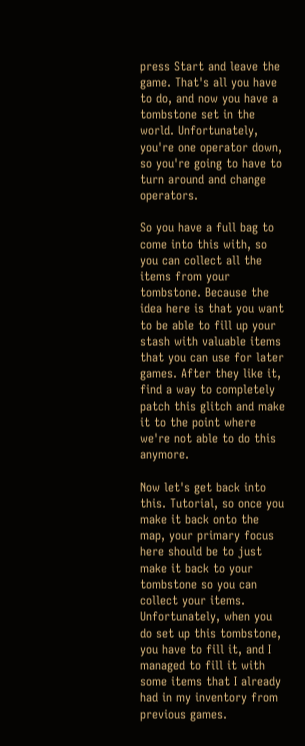press Start and leave the game. That's all you have to do, and now you have a tombstone set in the world. Unfortunately, you're one operator down, so you're going to have to turn around and change operators.

So you have a full bag to come into this with, so you can collect all the items from your tombstone. Because the idea here is that you want to be able to fill up your stash with valuable items that you can use for later games. After they like it, find a way to completely patch this glitch and make it to the point where we're not able to do this anymore.

Now let's get back into this. Tutorial, so once you make it back onto the map, your primary focus here should be to just make it back to your tombstone so you can collect your items. Unfortunately, when you do set up this tombstone, you have to fill it, and I managed to fill it with some items that I already had in my inventory from previous games.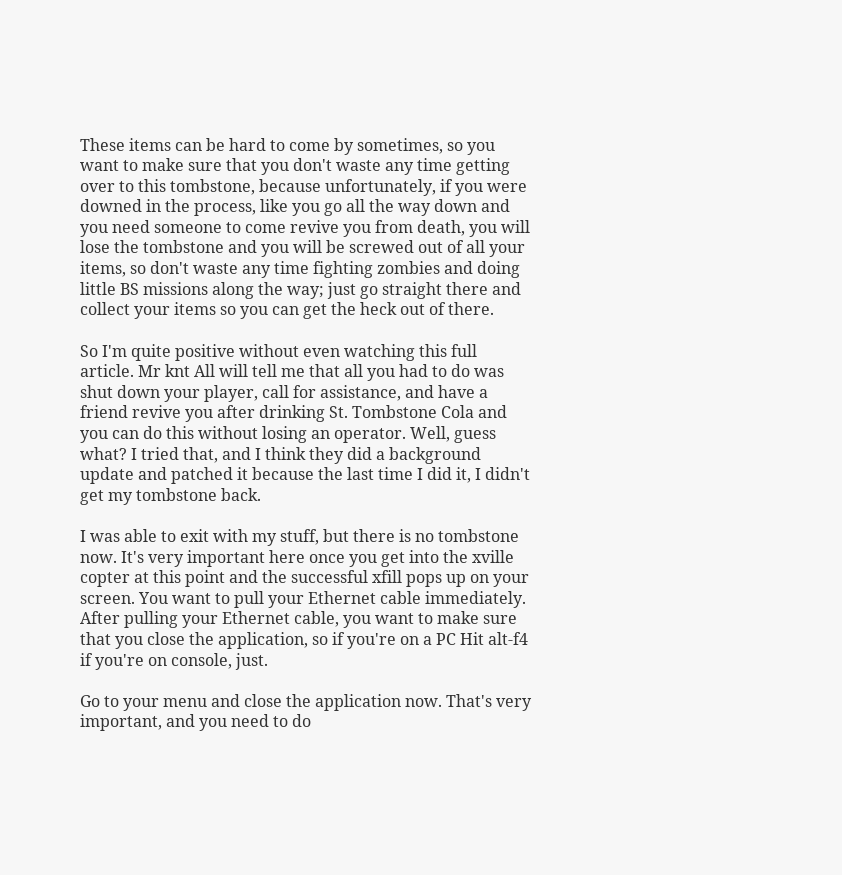These items can be hard to come by sometimes, so you want to make sure that you don't waste any time getting over to this tombstone, because unfortunately, if you were downed in the process, like you go all the way down and you need someone to come revive you from death, you will lose the tombstone and you will be screwed out of all your items, so don't waste any time fighting zombies and doing little BS missions along the way; just go straight there and collect your items so you can get the heck out of there.

So I'm quite positive without even watching this full article. Mr knt All will tell me that all you had to do was shut down your player, call for assistance, and have a friend revive you after drinking St. Tombstone Cola and you can do this without losing an operator. Well, guess what? I tried that, and I think they did a background update and patched it because the last time I did it, I didn't get my tombstone back.

I was able to exit with my stuff, but there is no tombstone now. It's very important here once you get into the xville copter at this point and the successful xfill pops up on your screen. You want to pull your Ethernet cable immediately. After pulling your Ethernet cable, you want to make sure that you close the application, so if you're on a PC Hit alt-f4 if you're on console, just.

Go to your menu and close the application now. That's very important, and you need to do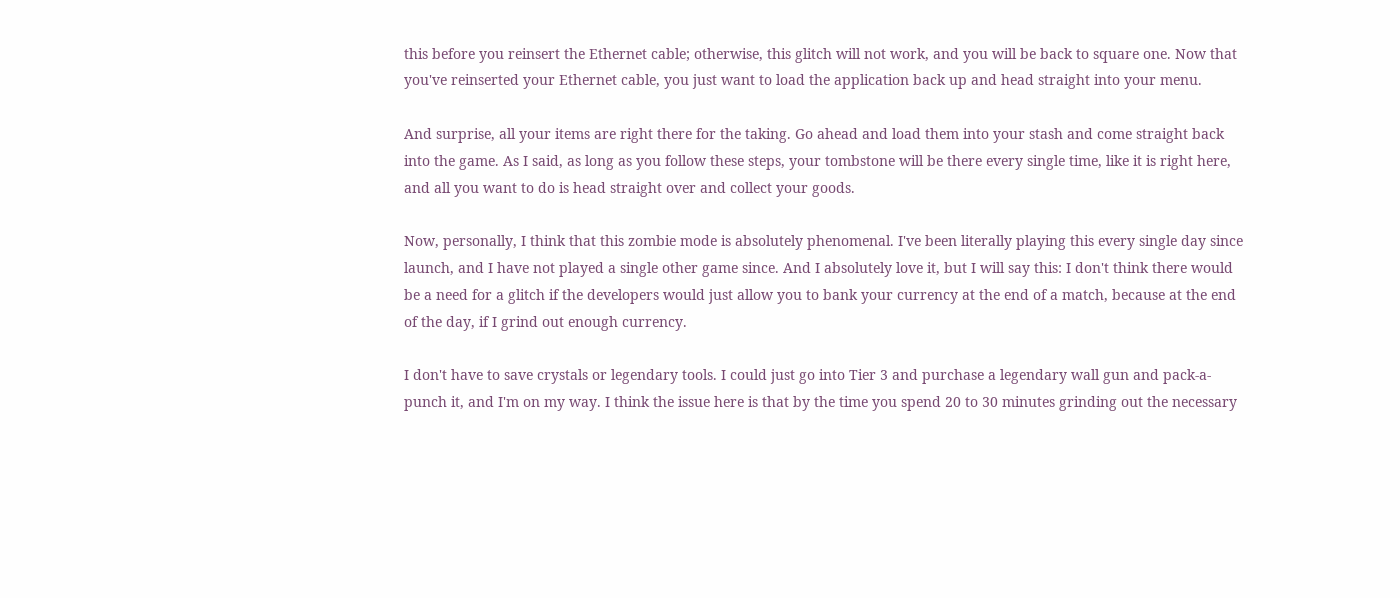this before you reinsert the Ethernet cable; otherwise, this glitch will not work, and you will be back to square one. Now that you've reinserted your Ethernet cable, you just want to load the application back up and head straight into your menu.

And surprise, all your items are right there for the taking. Go ahead and load them into your stash and come straight back into the game. As I said, as long as you follow these steps, your tombstone will be there every single time, like it is right here, and all you want to do is head straight over and collect your goods.

Now, personally, I think that this zombie mode is absolutely phenomenal. I've been literally playing this every single day since launch, and I have not played a single other game since. And I absolutely love it, but I will say this: I don't think there would be a need for a glitch if the developers would just allow you to bank your currency at the end of a match, because at the end of the day, if I grind out enough currency.

I don't have to save crystals or legendary tools. I could just go into Tier 3 and purchase a legendary wall gun and pack-a-punch it, and I'm on my way. I think the issue here is that by the time you spend 20 to 30 minutes grinding out the necessary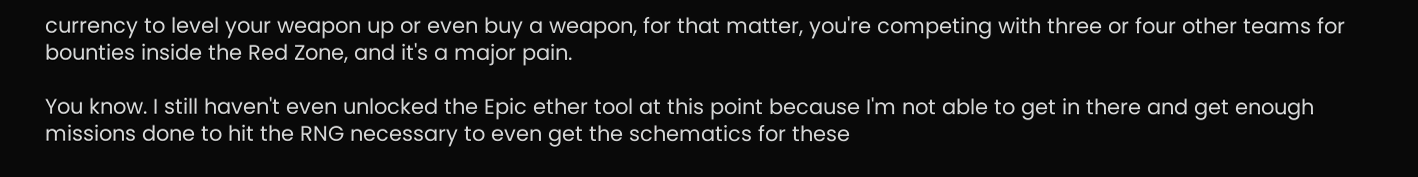currency to level your weapon up or even buy a weapon, for that matter, you're competing with three or four other teams for bounties inside the Red Zone, and it's a major pain.

You know. I still haven't even unlocked the Epic ether tool at this point because I'm not able to get in there and get enough missions done to hit the RNG necessary to even get the schematics for these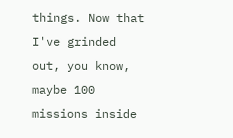things. Now that I've grinded out, you know, maybe 100 missions inside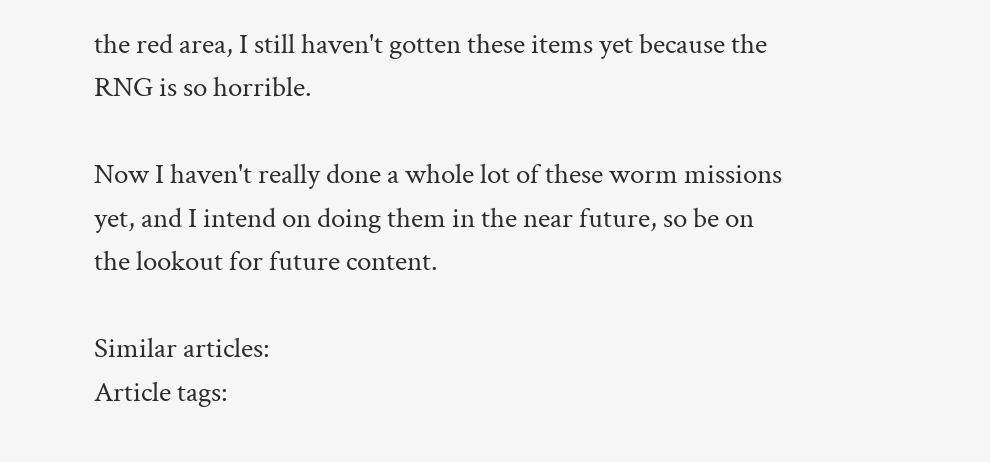the red area, I still haven't gotten these items yet because the RNG is so horrible.

Now I haven't really done a whole lot of these worm missions yet, and I intend on doing them in the near future, so be on the lookout for future content.

Similar articles:
Article tags: